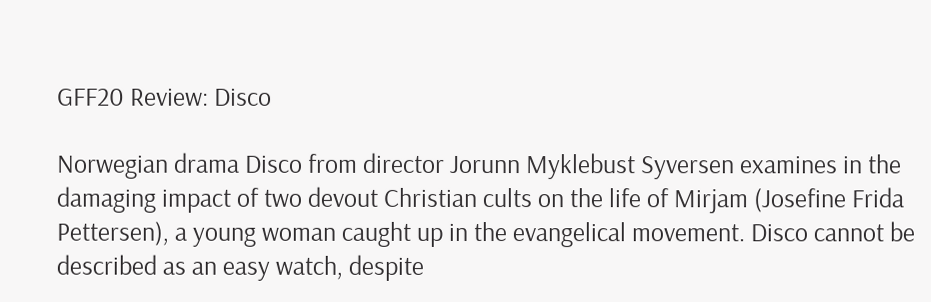GFF20 Review: Disco

Norwegian drama Disco from director Jorunn Myklebust Syversen examines in the damaging impact of two devout Christian cults on the life of Mirjam (Josefine Frida Pettersen), a young woman caught up in the evangelical movement. Disco cannot be described as an easy watch, despite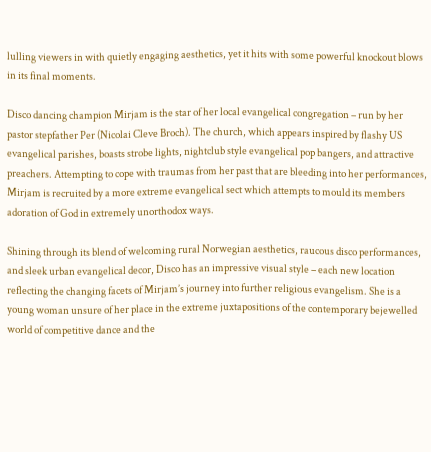lulling viewers in with quietly engaging aesthetics, yet it hits with some powerful knockout blows in its final moments.

Disco dancing champion Mirjam is the star of her local evangelical congregation – run by her pastor stepfather Per (Nicolai Cleve Broch). The church, which appears inspired by flashy US evangelical parishes, boasts strobe lights, nightclub style evangelical pop bangers, and attractive preachers. Attempting to cope with traumas from her past that are bleeding into her performances, Mirjam is recruited by a more extreme evangelical sect which attempts to mould its members adoration of God in extremely unorthodox ways.

Shining through its blend of welcoming rural Norwegian aesthetics, raucous disco performances, and sleek urban evangelical decor, Disco has an impressive visual style – each new location reflecting the changing facets of Mirjam’s journey into further religious evangelism. She is a young woman unsure of her place in the extreme juxtapositions of the contemporary bejewelled world of competitive dance and the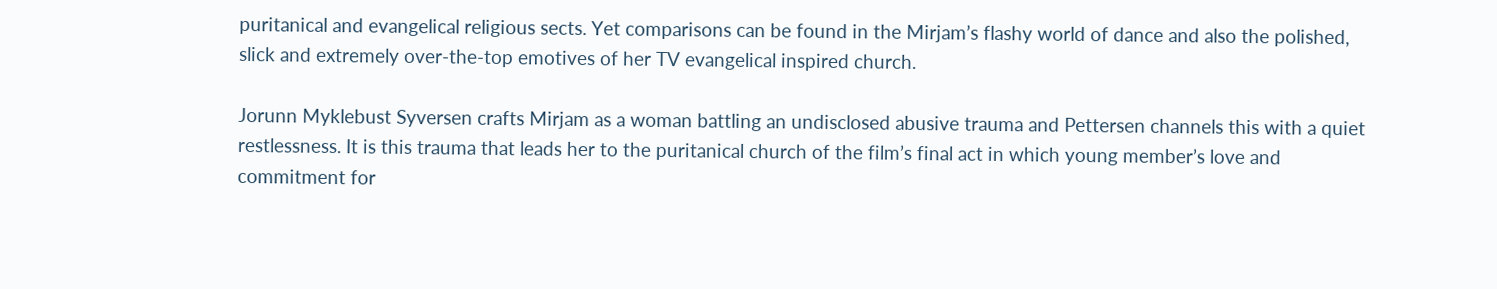puritanical and evangelical religious sects. Yet comparisons can be found in the Mirjam’s flashy world of dance and also the polished, slick and extremely over-the-top emotives of her TV evangelical inspired church.

Jorunn Myklebust Syversen crafts Mirjam as a woman battling an undisclosed abusive trauma and Pettersen channels this with a quiet restlessness. It is this trauma that leads her to the puritanical church of the film’s final act in which young member’s love and commitment for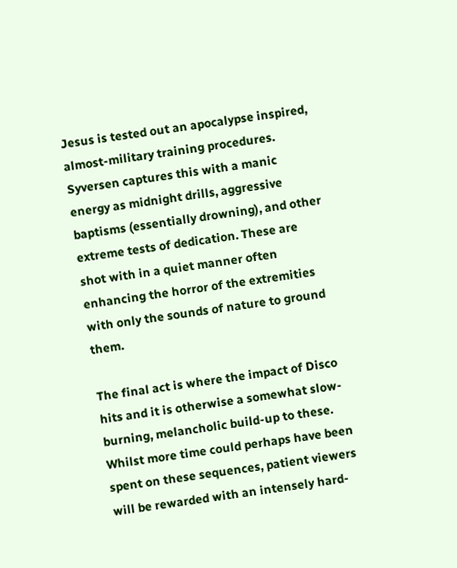Jesus is tested out an apocalypse inspired, almost-military training procedures. Syversen captures this with a manic energy as midnight drills, aggressive baptisms (essentially drowning), and other extreme tests of dedication. These are shot with in a quiet manner often enhancing the horror of the extremities with only the sounds of nature to ground them.

The final act is where the impact of Disco hits and it is otherwise a somewhat slow-burning, melancholic build-up to these. Whilst more time could perhaps have been spent on these sequences, patient viewers will be rewarded with an intensely hard-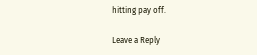hitting pay off.

Leave a Reply